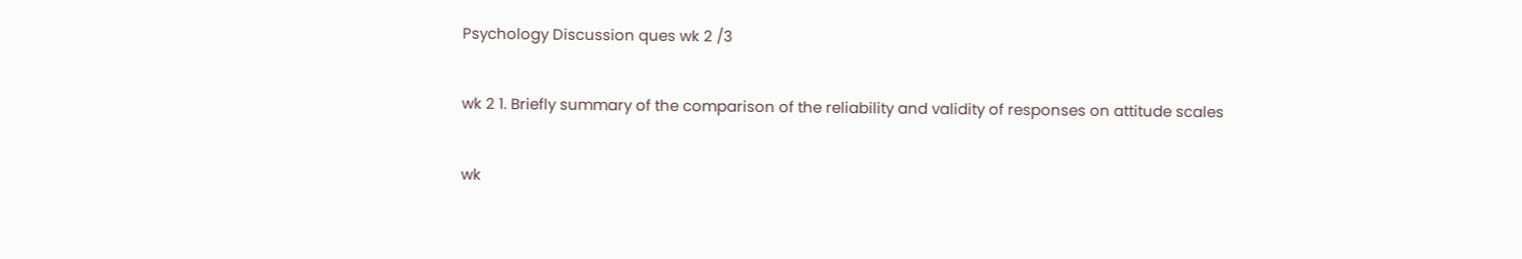Psychology Discussion ques wk 2 /3

wk 2 1. Briefly summary of the comparison of the reliability and validity of responses on attitude scales

wk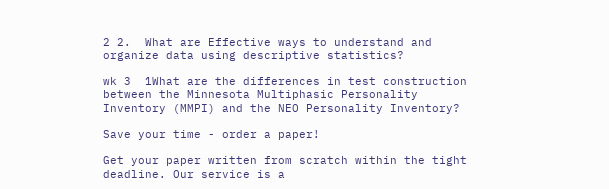2 2.  What are Effective ways to understand and organize data using descriptive statistics?

wk 3  1What are the differences in test construction between the Minnesota Multiphasic Personality Inventory (MMPI) and the NEO Personality Inventory?

Save your time - order a paper!

Get your paper written from scratch within the tight deadline. Our service is a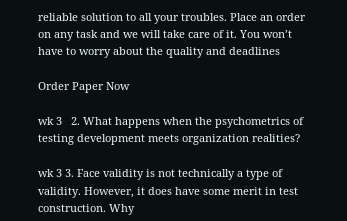reliable solution to all your troubles. Place an order on any task and we will take care of it. You won’t have to worry about the quality and deadlines

Order Paper Now

wk 3   2. What happens when the psychometrics of testing development meets organization realities?

wk 3 3. Face validity is not technically a type of validity. However, it does have some merit in test construction. Why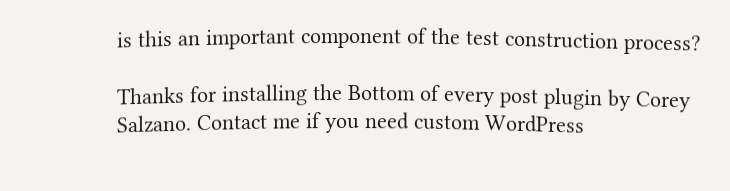is this an important component of the test construction process?

Thanks for installing the Bottom of every post plugin by Corey Salzano. Contact me if you need custom WordPress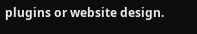plugins or website design.